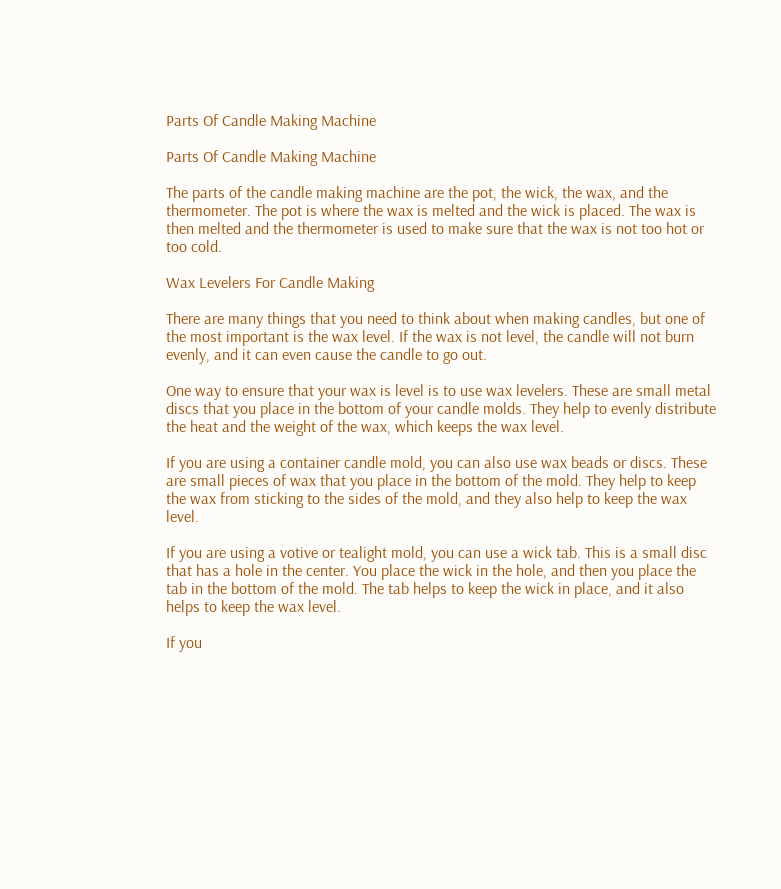Parts Of Candle Making Machine

Parts Of Candle Making Machine

The parts of the candle making machine are the pot, the wick, the wax, and the thermometer. The pot is where the wax is melted and the wick is placed. The wax is then melted and the thermometer is used to make sure that the wax is not too hot or too cold.

Wax Levelers For Candle Making

There are many things that you need to think about when making candles, but one of the most important is the wax level. If the wax is not level, the candle will not burn evenly, and it can even cause the candle to go out.

One way to ensure that your wax is level is to use wax levelers. These are small metal discs that you place in the bottom of your candle molds. They help to evenly distribute the heat and the weight of the wax, which keeps the wax level.

If you are using a container candle mold, you can also use wax beads or discs. These are small pieces of wax that you place in the bottom of the mold. They help to keep the wax from sticking to the sides of the mold, and they also help to keep the wax level.

If you are using a votive or tealight mold, you can use a wick tab. This is a small disc that has a hole in the center. You place the wick in the hole, and then you place the tab in the bottom of the mold. The tab helps to keep the wick in place, and it also helps to keep the wax level.

If you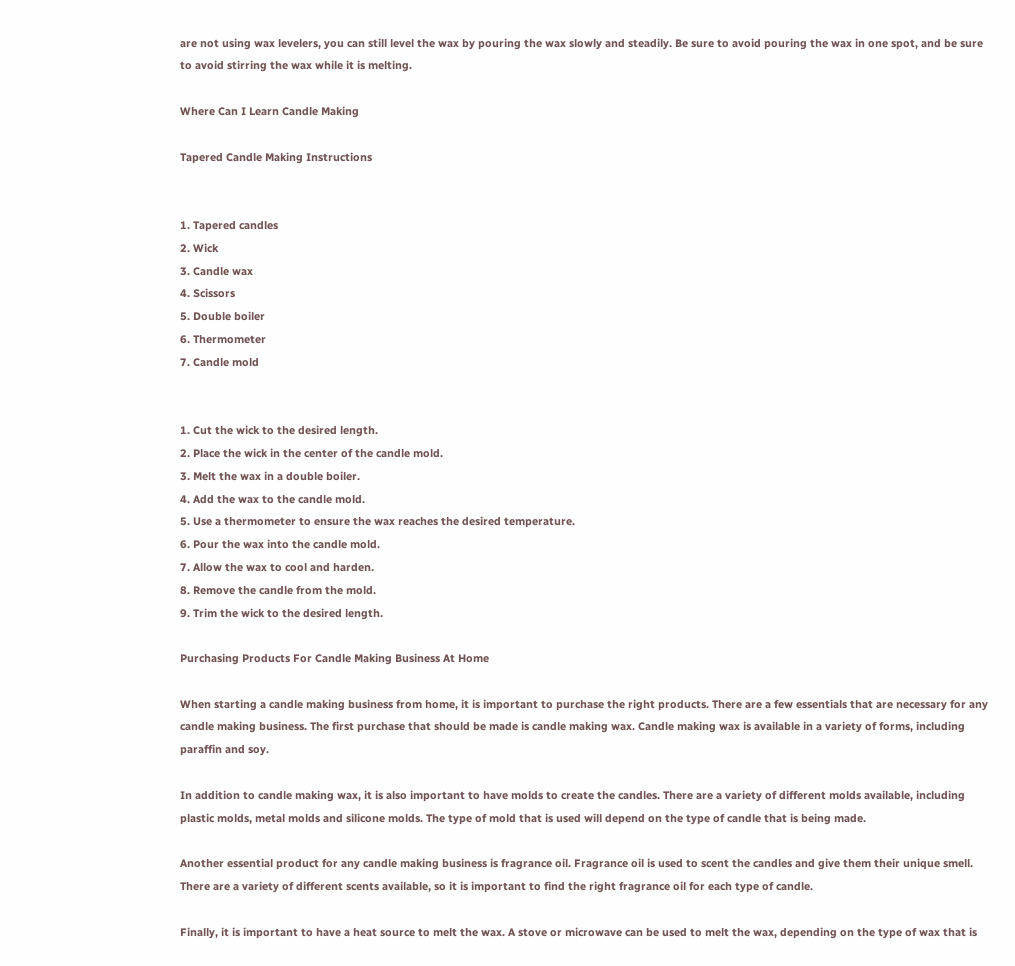are not using wax levelers, you can still level the wax by pouring the wax slowly and steadily. Be sure to avoid pouring the wax in one spot, and be sure to avoid stirring the wax while it is melting.

Where Can I Learn Candle Making

Tapered Candle Making Instructions


1. Tapered candles
2. Wick
3. Candle wax
4. Scissors
5. Double boiler
6. Thermometer
7. Candle mold


1. Cut the wick to the desired length.
2. Place the wick in the center of the candle mold.
3. Melt the wax in a double boiler.
4. Add the wax to the candle mold.
5. Use a thermometer to ensure the wax reaches the desired temperature.
6. Pour the wax into the candle mold.
7. Allow the wax to cool and harden.
8. Remove the candle from the mold.
9. Trim the wick to the desired length.

Purchasing Products For Candle Making Business At Home

When starting a candle making business from home, it is important to purchase the right products. There are a few essentials that are necessary for any candle making business. The first purchase that should be made is candle making wax. Candle making wax is available in a variety of forms, including paraffin and soy.

In addition to candle making wax, it is also important to have molds to create the candles. There are a variety of different molds available, including plastic molds, metal molds and silicone molds. The type of mold that is used will depend on the type of candle that is being made.

Another essential product for any candle making business is fragrance oil. Fragrance oil is used to scent the candles and give them their unique smell. There are a variety of different scents available, so it is important to find the right fragrance oil for each type of candle.

Finally, it is important to have a heat source to melt the wax. A stove or microwave can be used to melt the wax, depending on the type of wax that is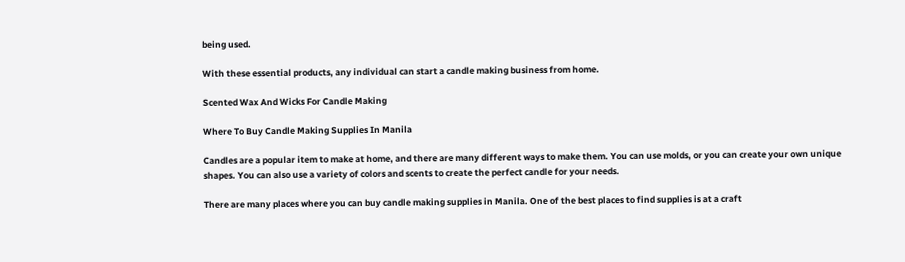being used.

With these essential products, any individual can start a candle making business from home.

Scented Wax And Wicks For Candle Making

Where To Buy Candle Making Supplies In Manila

Candles are a popular item to make at home, and there are many different ways to make them. You can use molds, or you can create your own unique shapes. You can also use a variety of colors and scents to create the perfect candle for your needs.

There are many places where you can buy candle making supplies in Manila. One of the best places to find supplies is at a craft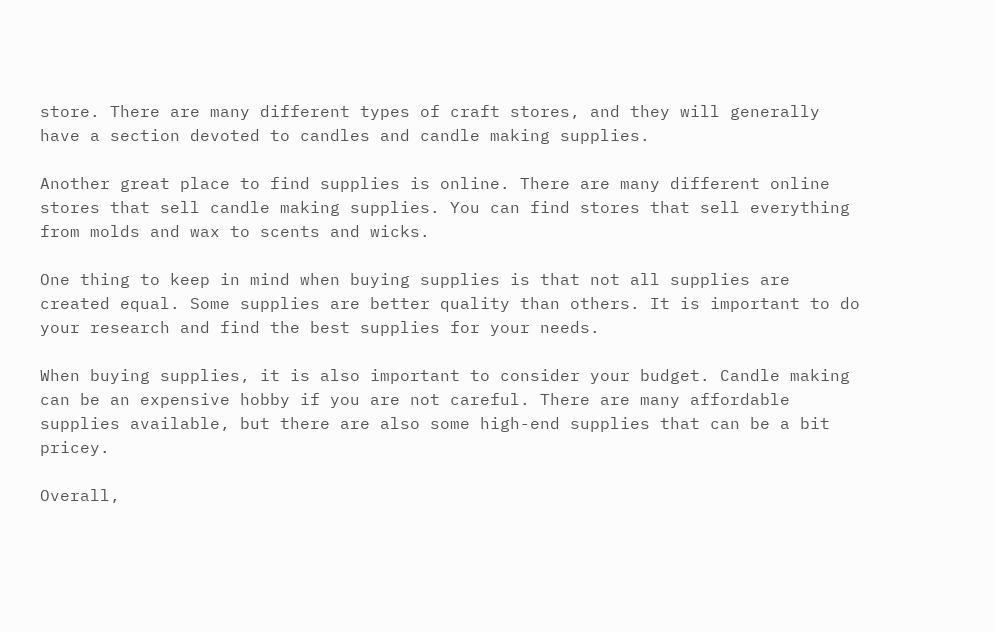store. There are many different types of craft stores, and they will generally have a section devoted to candles and candle making supplies.

Another great place to find supplies is online. There are many different online stores that sell candle making supplies. You can find stores that sell everything from molds and wax to scents and wicks.

One thing to keep in mind when buying supplies is that not all supplies are created equal. Some supplies are better quality than others. It is important to do your research and find the best supplies for your needs.

When buying supplies, it is also important to consider your budget. Candle making can be an expensive hobby if you are not careful. There are many affordable supplies available, but there are also some high-end supplies that can be a bit pricey.

Overall,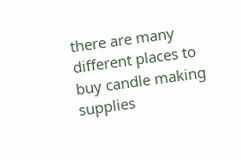there are many different places to buy candle making supplies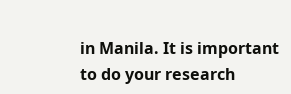in Manila. It is important to do your research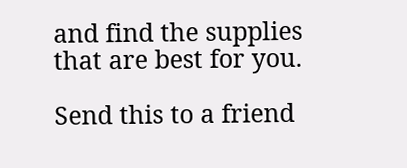and find the supplies that are best for you.

Send this to a friend